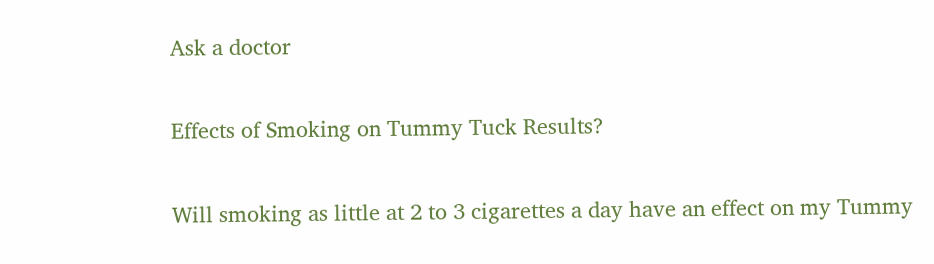Ask a doctor

Effects of Smoking on Tummy Tuck Results?

Will smoking as little at 2 to 3 cigarettes a day have an effect on my Tummy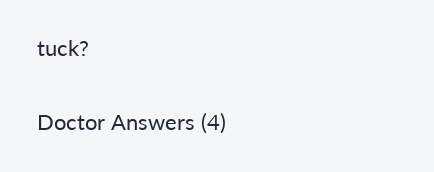tuck?

Doctor Answers (4)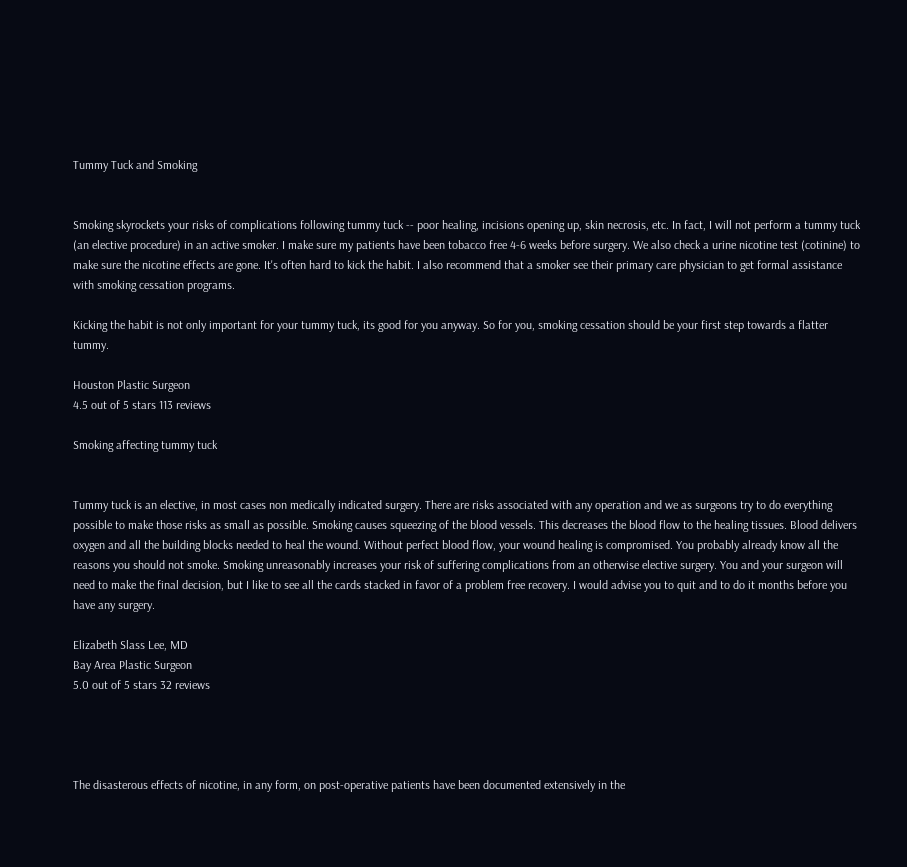Tummy Tuck and Smoking


Smoking skyrockets your risks of complications following tummy tuck -- poor healing, incisions opening up, skin necrosis, etc. In fact, I will not perform a tummy tuck (an elective procedure) in an active smoker. I make sure my patients have been tobacco free 4-6 weeks before surgery. We also check a urine nicotine test (cotinine) to make sure the nicotine effects are gone. It's often hard to kick the habit. I also recommend that a smoker see their primary care physician to get formal assistance with smoking cessation programs.

Kicking the habit is not only important for your tummy tuck, its good for you anyway. So for you, smoking cessation should be your first step towards a flatter tummy.

Houston Plastic Surgeon
4.5 out of 5 stars 113 reviews

Smoking affecting tummy tuck


Tummy tuck is an elective, in most cases non medically indicated surgery. There are risks associated with any operation and we as surgeons try to do everything possible to make those risks as small as possible. Smoking causes squeezing of the blood vessels. This decreases the blood flow to the healing tissues. Blood delivers oxygen and all the building blocks needed to heal the wound. Without perfect blood flow, your wound healing is compromised. You probably already know all the reasons you should not smoke. Smoking unreasonably increases your risk of suffering complications from an otherwise elective surgery. You and your surgeon will need to make the final decision, but I like to see all the cards stacked in favor of a problem free recovery. I would advise you to quit and to do it months before you have any surgery.

Elizabeth Slass Lee, MD
Bay Area Plastic Surgeon
5.0 out of 5 stars 32 reviews




The disasterous effects of nicotine, in any form, on post-operative patients have been documented extensively in the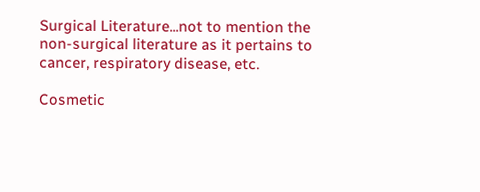Surgical Literature...not to mention the non-surgical literature as it pertains to cancer, respiratory disease, etc.

Cosmetic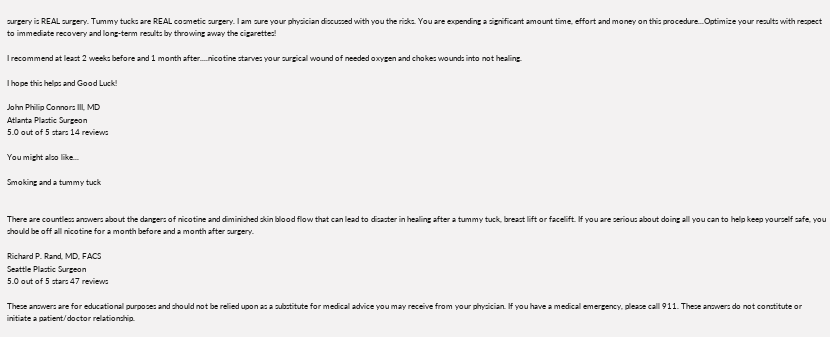surgery is REAL surgery. Tummy tucks are REAL cosmetic surgery. I am sure your physician discussed with you the risks. You are expending a significant amount time, effort and money on this procedure...Optimize your results with respect to immediate recovery and long-term results by throwing away the cigarettes!

I recommend at least 2 weeks before and 1 month after....nicotine starves your surgical wound of needed oxygen and chokes wounds into not healing.

I hope this helps and Good Luck!

John Philip Connors III, MD
Atlanta Plastic Surgeon
5.0 out of 5 stars 14 reviews

You might also like...

Smoking and a tummy tuck


There are countless answers about the dangers of nicotine and diminished skin blood flow that can lead to disaster in healing after a tummy tuck, breast lift or facelift. If you are serious about doing all you can to help keep yourself safe, you should be off all nicotine for a month before and a month after surgery.

Richard P. Rand, MD, FACS
Seattle Plastic Surgeon
5.0 out of 5 stars 47 reviews

These answers are for educational purposes and should not be relied upon as a substitute for medical advice you may receive from your physician. If you have a medical emergency, please call 911. These answers do not constitute or initiate a patient/doctor relationship.